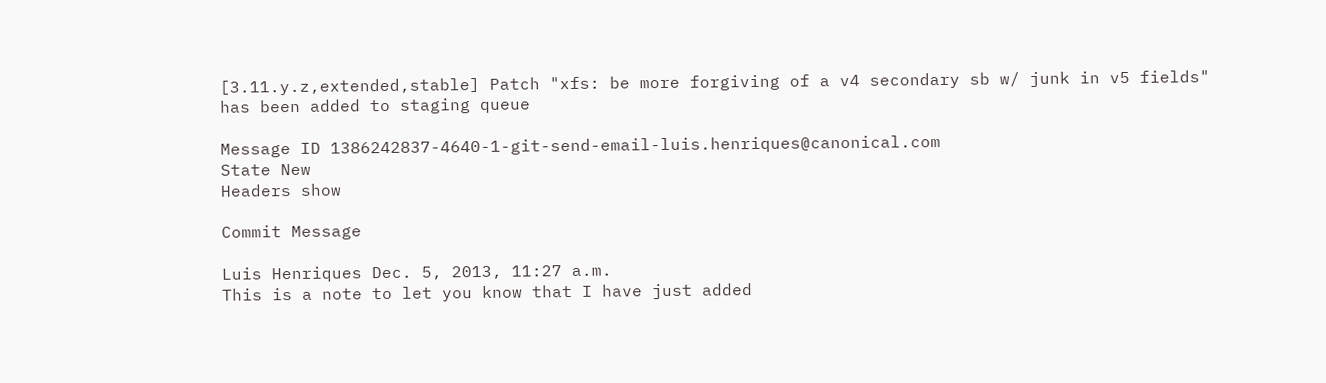[3.11.y.z,extended,stable] Patch "xfs: be more forgiving of a v4 secondary sb w/ junk in v5 fields" has been added to staging queue

Message ID 1386242837-4640-1-git-send-email-luis.henriques@canonical.com
State New
Headers show

Commit Message

Luis Henriques Dec. 5, 2013, 11:27 a.m.
This is a note to let you know that I have just added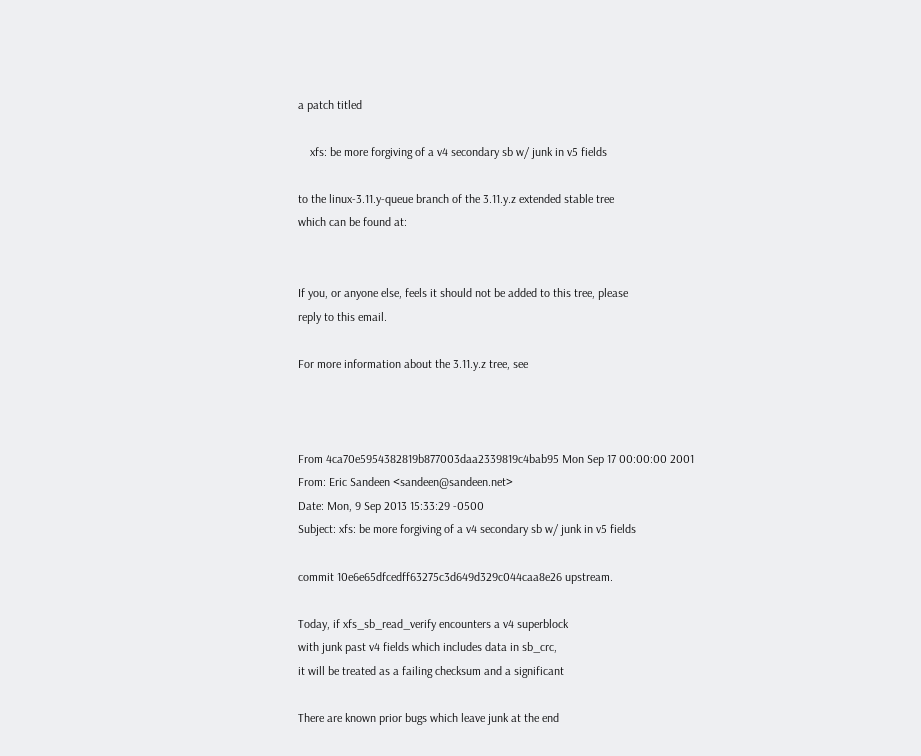a patch titled

    xfs: be more forgiving of a v4 secondary sb w/ junk in v5 fields

to the linux-3.11.y-queue branch of the 3.11.y.z extended stable tree
which can be found at:


If you, or anyone else, feels it should not be added to this tree, please
reply to this email.

For more information about the 3.11.y.z tree, see



From 4ca70e5954382819b877003daa2339819c4bab95 Mon Sep 17 00:00:00 2001
From: Eric Sandeen <sandeen@sandeen.net>
Date: Mon, 9 Sep 2013 15:33:29 -0500
Subject: xfs: be more forgiving of a v4 secondary sb w/ junk in v5 fields

commit 10e6e65dfcedff63275c3d649d329c044caa8e26 upstream.

Today, if xfs_sb_read_verify encounters a v4 superblock
with junk past v4 fields which includes data in sb_crc,
it will be treated as a failing checksum and a significant

There are known prior bugs which leave junk at the end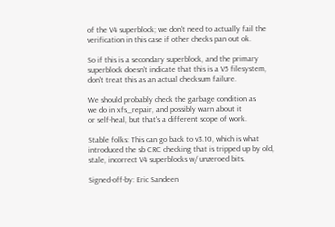of the V4 superblock; we don't need to actually fail the
verification in this case if other checks pan out ok.

So if this is a secondary superblock, and the primary
superblock doesn't indicate that this is a V5 filesystem,
don't treat this as an actual checksum failure.

We should probably check the garbage condition as
we do in xfs_repair, and possibly warn about it
or self-heal, but that's a different scope of work.

Stable folks: This can go back to v3.10, which is what
introduced the sb CRC checking that is tripped up by old,
stale, incorrect V4 superblocks w/ unzeroed bits.

Signed-off-by: Eric Sandeen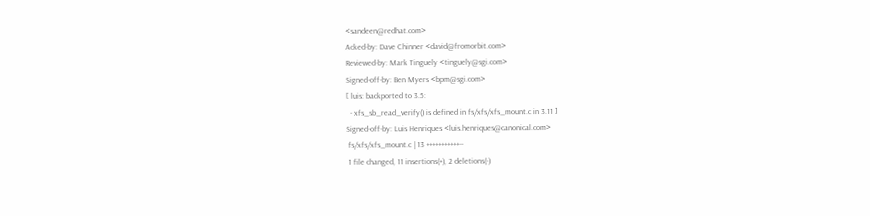<sandeen@redhat.com>
Acked-by: Dave Chinner <david@fromorbit.com>
Reviewed-by: Mark Tinguely <tinguely@sgi.com>
Signed-off-by: Ben Myers <bpm@sgi.com>
[ luis: backported to 3.5:
  - xfs_sb_read_verify() is defined in fs/xfs/xfs_mount.c in 3.11 ]
Signed-off-by: Luis Henriques <luis.henriques@canonical.com>
 fs/xfs/xfs_mount.c | 13 +++++++++++--
 1 file changed, 11 insertions(+), 2 deletions(-)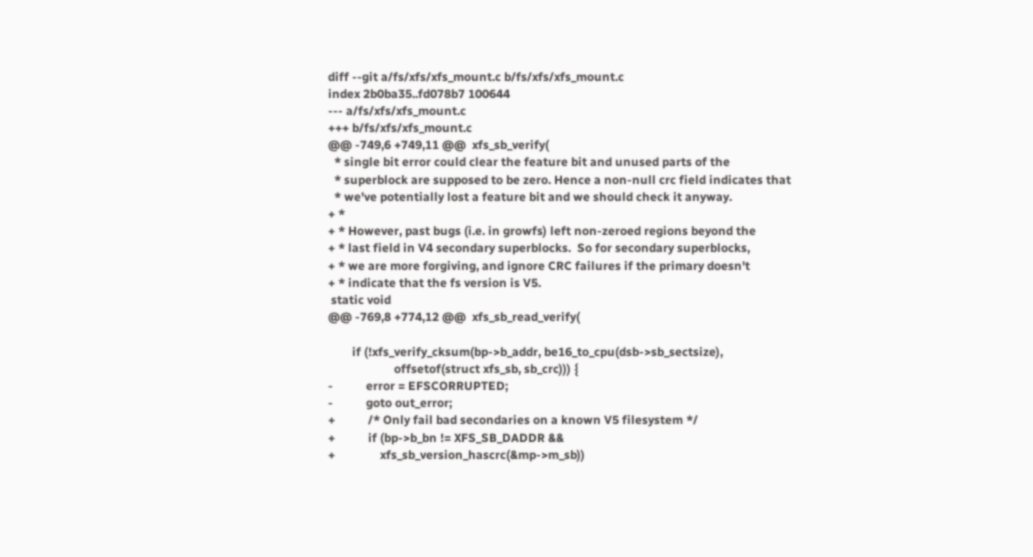diff --git a/fs/xfs/xfs_mount.c b/fs/xfs/xfs_mount.c
index 2b0ba35..fd078b7 100644
--- a/fs/xfs/xfs_mount.c
+++ b/fs/xfs/xfs_mount.c
@@ -749,6 +749,11 @@  xfs_sb_verify(
  * single bit error could clear the feature bit and unused parts of the
  * superblock are supposed to be zero. Hence a non-null crc field indicates that
  * we've potentially lost a feature bit and we should check it anyway.
+ *
+ * However, past bugs (i.e. in growfs) left non-zeroed regions beyond the
+ * last field in V4 secondary superblocks.  So for secondary superblocks,
+ * we are more forgiving, and ignore CRC failures if the primary doesn't
+ * indicate that the fs version is V5.
 static void
@@ -769,8 +774,12 @@  xfs_sb_read_verify(

        if (!xfs_verify_cksum(bp->b_addr, be16_to_cpu(dsb->sb_sectsize),
                      offsetof(struct xfs_sb, sb_crc))) {
-           error = EFSCORRUPTED;
-           goto out_error;
+           /* Only fail bad secondaries on a known V5 filesystem */
+           if (bp->b_bn != XFS_SB_DADDR &&
+               xfs_sb_version_hascrc(&mp->m_sb))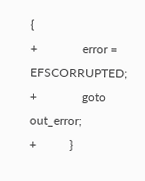{
+               error = EFSCORRUPTED;
+               goto out_error;
+           }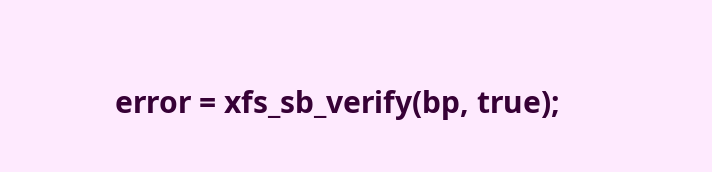error = xfs_sb_verify(bp, true);